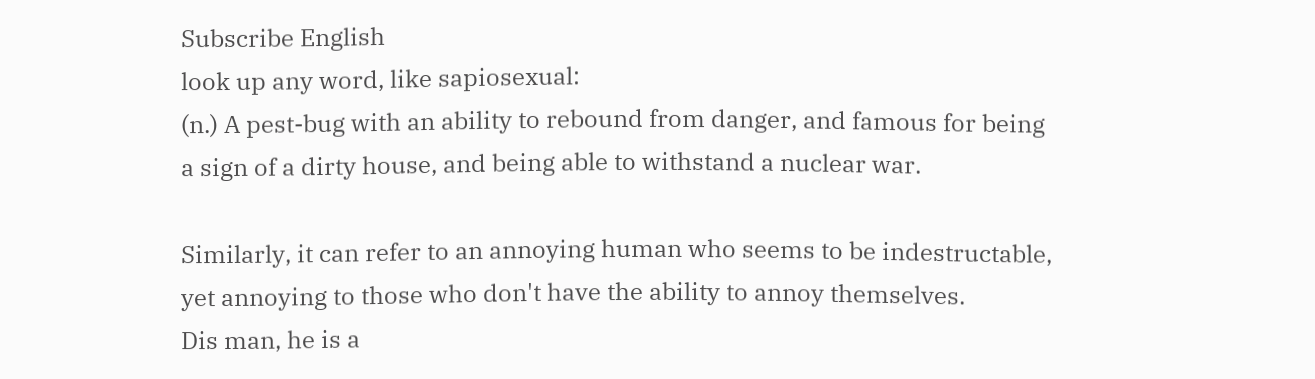Subscribe English
look up any word, like sapiosexual:
(n.) A pest-bug with an ability to rebound from danger, and famous for being a sign of a dirty house, and being able to withstand a nuclear war.

Similarly, it can refer to an annoying human who seems to be indestructable, yet annoying to those who don't have the ability to annoy themselves.
Dis man, he is a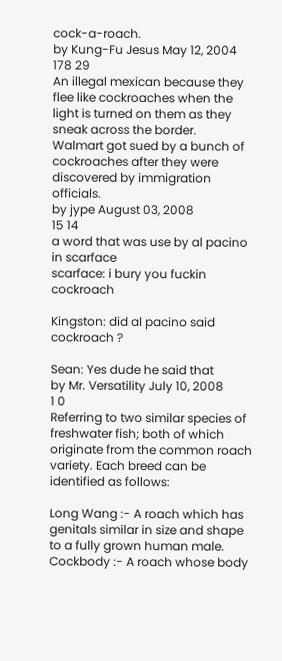cock-a-roach.
by Kung-Fu Jesus May 12, 2004
178 29
An illegal mexican because they flee like cockroaches when the light is turned on them as they sneak across the border.
Walmart got sued by a bunch of cockroaches after they were discovered by immigration officials.
by jype August 03, 2008
15 14
a word that was use by al pacino in scarface
scarface: i bury you fuckin cockroach

Kingston: did al pacino said cockroach ?

Sean: Yes dude he said that
by Mr. Versatility July 10, 2008
1 0
Referring to two similar species of freshwater fish; both of which originate from the common roach variety. Each breed can be identified as follows:

Long Wang :- A roach which has genitals similar in size and shape to a fully grown human male.
Cockbody :- A roach whose body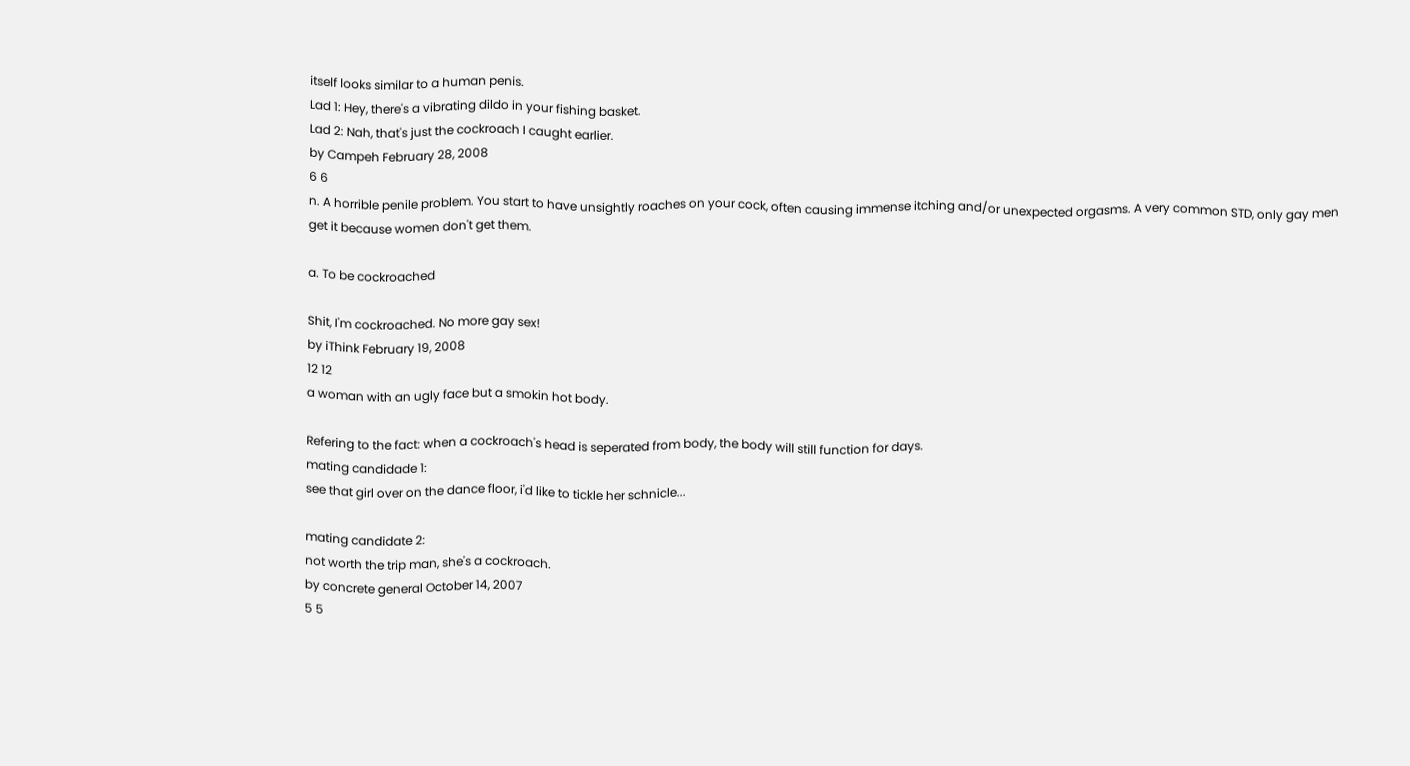itself looks similar to a human penis.
Lad 1: Hey, there's a vibrating dildo in your fishing basket.
Lad 2: Nah, that's just the cockroach I caught earlier.
by Campeh February 28, 2008
6 6
n. A horrible penile problem. You start to have unsightly roaches on your cock, often causing immense itching and/or unexpected orgasms. A very common STD, only gay men get it because women don't get them.

a. To be cockroached

Shit, I'm cockroached. No more gay sex!
by iThink February 19, 2008
12 12
a woman with an ugly face but a smokin hot body.

Refering to the fact: when a cockroach's head is seperated from body, the body will still function for days.
mating candidade 1:
see that girl over on the dance floor, i'd like to tickle her schnicle...

mating candidate 2:
not worth the trip man, she's a cockroach.
by concrete general October 14, 2007
5 5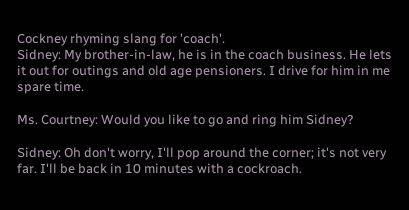Cockney rhyming slang for 'coach'.
Sidney: My brother-in-law, he is in the coach business. He lets it out for outings and old age pensioners. I drive for him in me spare time.

Ms. Courtney: Would you like to go and ring him Sidney?

Sidney: Oh don't worry, I'll pop around the corner; it's not very far. I'll be back in 10 minutes with a cockroach.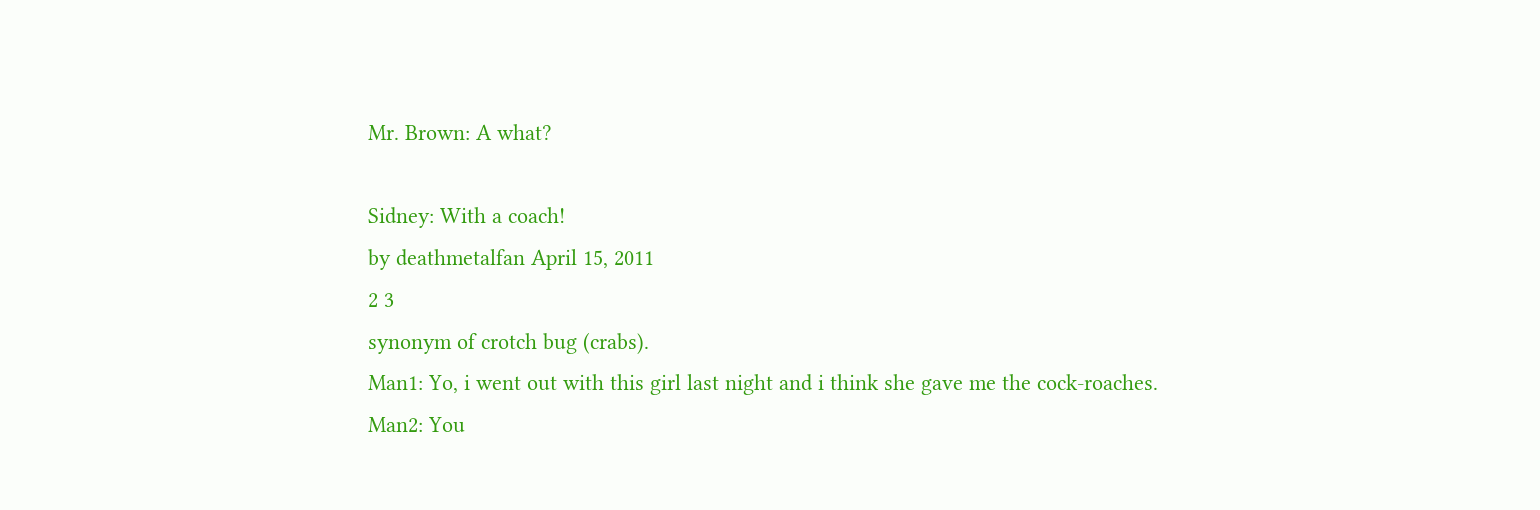Mr. Brown: A what?

Sidney: With a coach!
by deathmetalfan April 15, 2011
2 3
synonym of crotch bug (crabs).
Man1: Yo, i went out with this girl last night and i think she gave me the cock-roaches.
Man2: You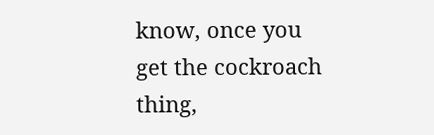know, once you get the cockroach thing,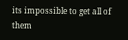its impossible to get all of them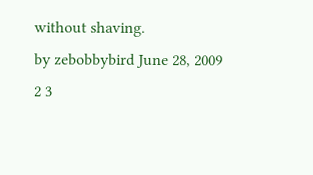without shaving.
by zebobbybird June 28, 2009
2 3